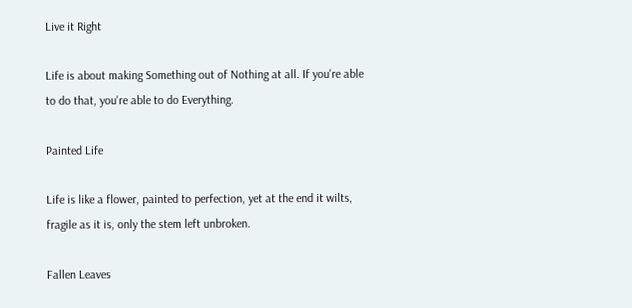Live it Right

Life is about making Something out of Nothing at all. If you're able to do that, you're able to do Everything.

Painted Life

Life is like a flower, painted to perfection, yet at the end it wilts, fragile as it is, only the stem left unbroken.

Fallen Leaves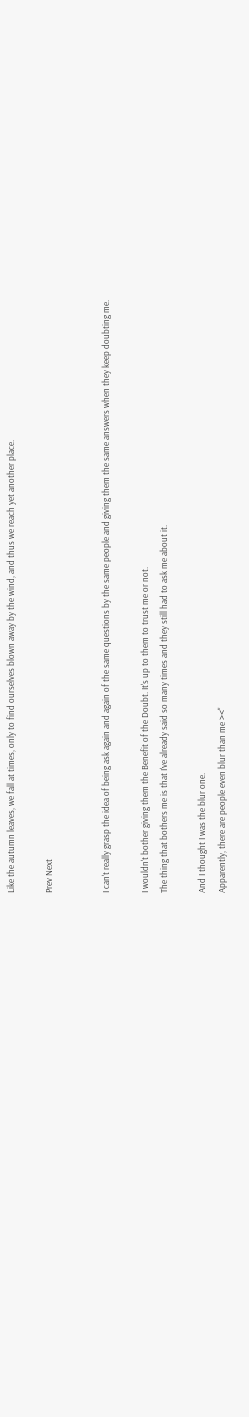Like the autumn leaves, we fall at times, only to find ourselves blown away by the wind, and thus we reach yet another place.

Prev Next


I can't really grasp the idea of being ask again and again of the same questions by the same people and giving them the same answers when they keep doubting me.

I wouldn't bother giving them the Benefit of the Doubt. It's up to them to trust me or not.
The thing that bothers me is that I've already said so many times and they still had to ask me about it.

And I thought I was the blur one.
Apparently, there are people even blur than me ><"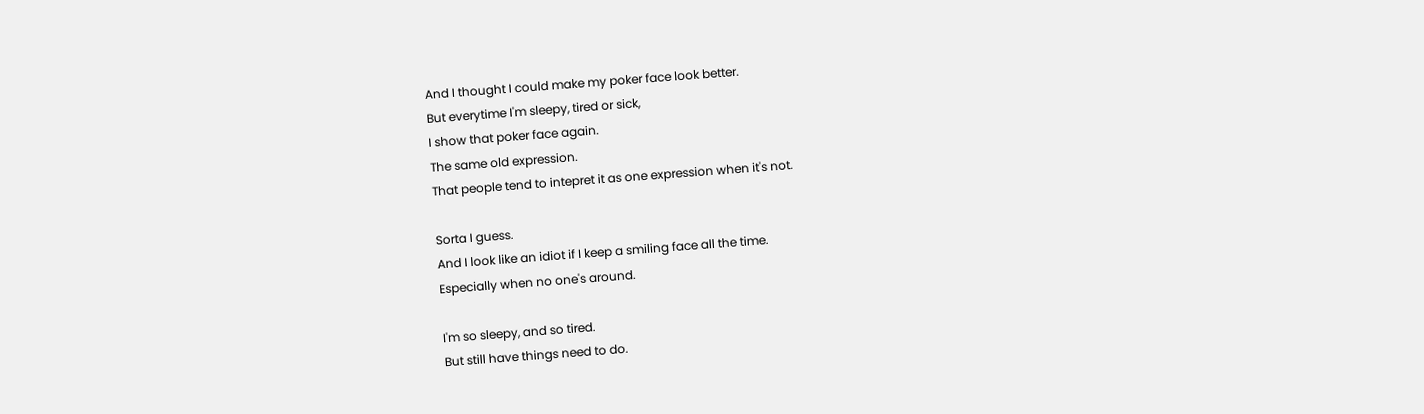And I thought I could make my poker face look better.
But everytime I'm sleepy, tired or sick,
I show that poker face again.
The same old expression.
That people tend to intepret it as one expression when it's not.

Sorta I guess.
And I look like an idiot if I keep a smiling face all the time.
Especially when no one's around.

I'm so sleepy, and so tired.
But still have things need to do.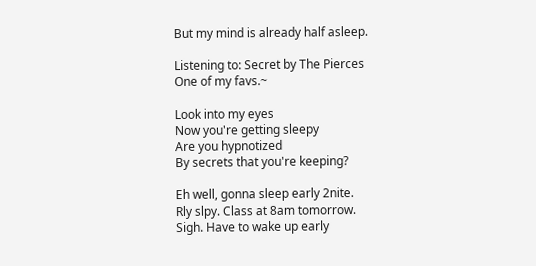But my mind is already half asleep.

Listening to: Secret by The Pierces
One of my favs.~

Look into my eyes
Now you're getting sleepy
Are you hypnotized
By secrets that you're keeping?

Eh well, gonna sleep early 2nite.
Rly slpy. Class at 8am tomorrow.
Sigh. Have to wake up early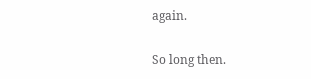again.

So long then.